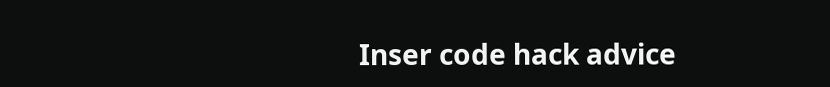Inser code hack advice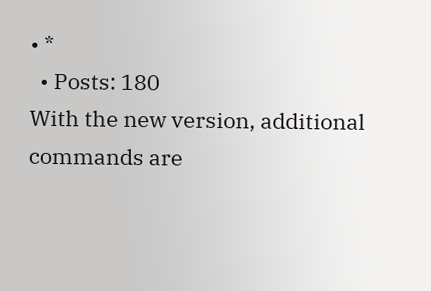• *
  • Posts: 180
With the new version, additional commands are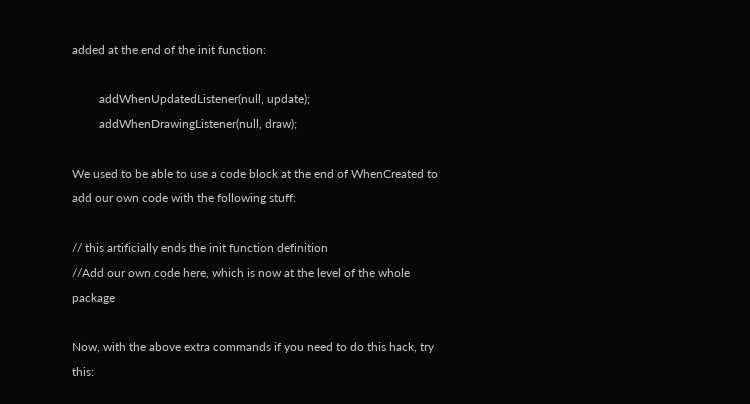added at the end of the init function:

         addWhenUpdatedListener(null, update);
         addWhenDrawingListener(null, draw);

We used to be able to use a code block at the end of WhenCreated to add our own code with the following stuff:

// this artificially ends the init function definition
//Add our own code here, which is now at the level of the whole package

Now, with the above extra commands if you need to do this hack, try this: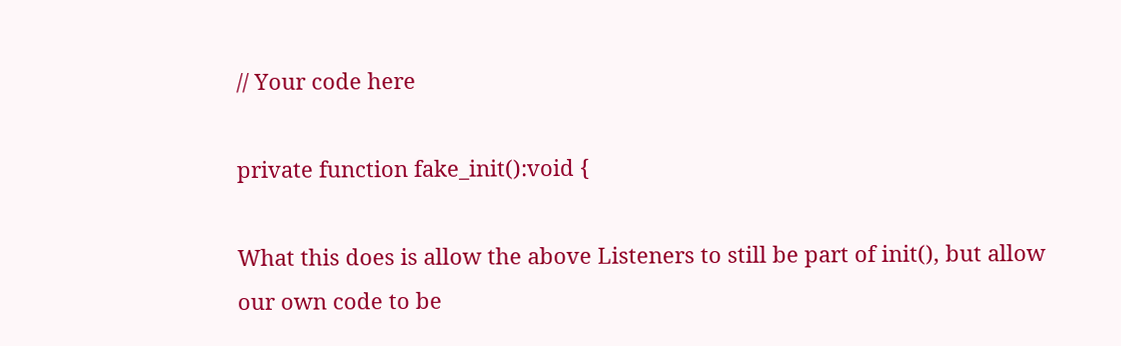// Your code here

private function fake_init():void {

What this does is allow the above Listeners to still be part of init(), but allow our own code to be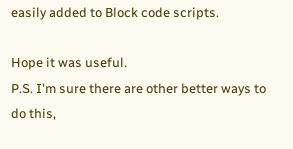easily added to Block code scripts.

Hope it was useful.
P.S. I'm sure there are other better ways to do this,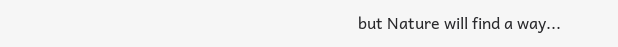but Nature will find a way...